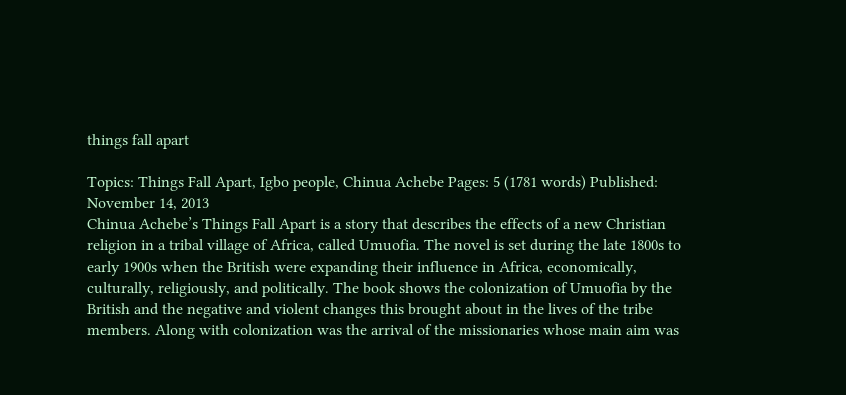things fall apart

Topics: Things Fall Apart, Igbo people, Chinua Achebe Pages: 5 (1781 words) Published: November 14, 2013
Chinua Achebe’s Things Fall Apart is a story that describes the effects of a new Christian religion in a tribal village of Africa, called Umuofia. The novel is set during the late 1800s to early 1900s when the British were expanding their influence in Africa, economically, culturally, religiously, and politically. The book shows the colonization of Umuofia by the British and the negative and violent changes this brought about in the lives of the tribe members. Along with colonization was the arrival of the missionaries whose main aim was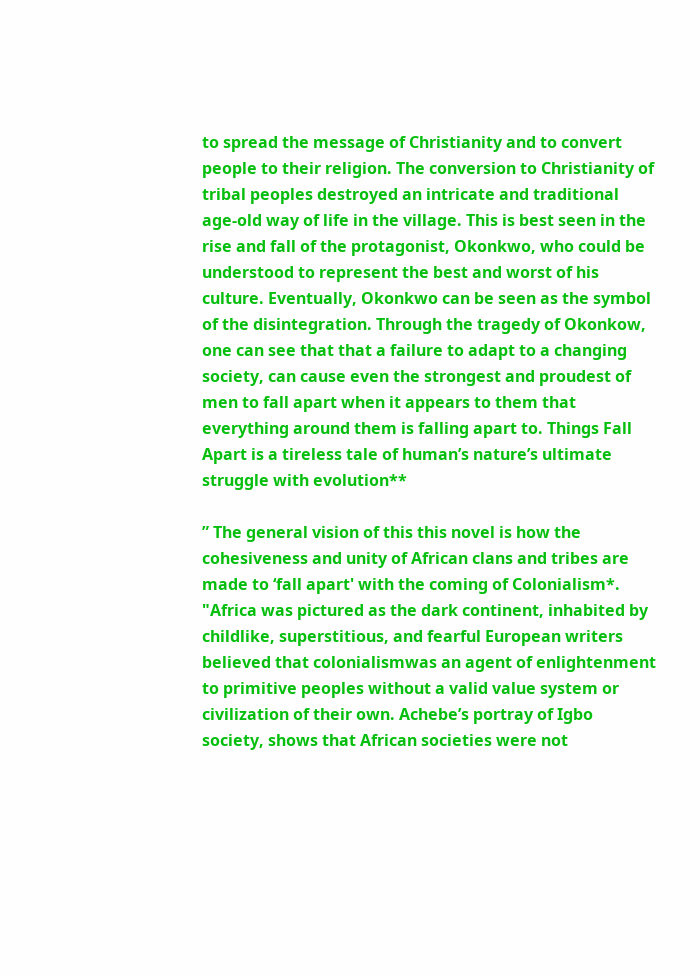to spread the message of Christianity and to convert people to their religion. The conversion to Christianity of tribal peoples destroyed an intricate and traditional age-old way of life in the village. This is best seen in the rise and fall of the protagonist, Okonkwo, who could be understood to represent the best and worst of his culture. Eventually, Okonkwo can be seen as the symbol of the disintegration. Through the tragedy of Okonkow, one can see that that a failure to adapt to a changing society, can cause even the strongest and proudest of men to fall apart when it appears to them that everything around them is falling apart to. Things Fall Apart is a tireless tale of human’s nature’s ultimate struggle with evolution**

” The general vision of this this novel is how the cohesiveness and unity of African clans and tribes are made to ‘fall apart' with the coming of Colonialism*. "Africa was pictured as the dark continent, inhabited by childlike, superstitious, and fearful European writers believed that colonialismwas an agent of enlightenment to primitive peoples without a valid value system or civilization of their own. Achebe’s portray of Igbo society, shows that African societies were not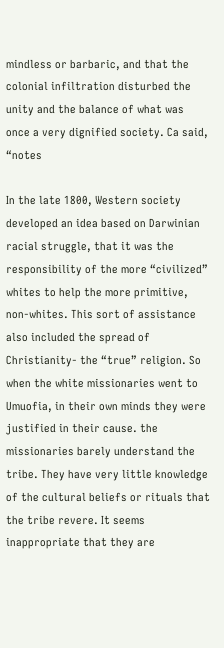mindless or barbaric, and that the colonial infiltration disturbed the unity and the balance of what was once a very dignified society. Ca said, “notes

In the late 1800, Western society developed an idea based on Darwinian racial struggle, that it was the responsibility of the more “civilized” whites to help the more primitive, non-whites. This sort of assistance also included the spread of Christianity- the “true” religion. So when the white missionaries went to Umuofia, in their own minds they were justified in their cause. the missionaries barely understand the tribe. They have very little knowledge of the cultural beliefs or rituals that the tribe revere. It seems inappropriate that they are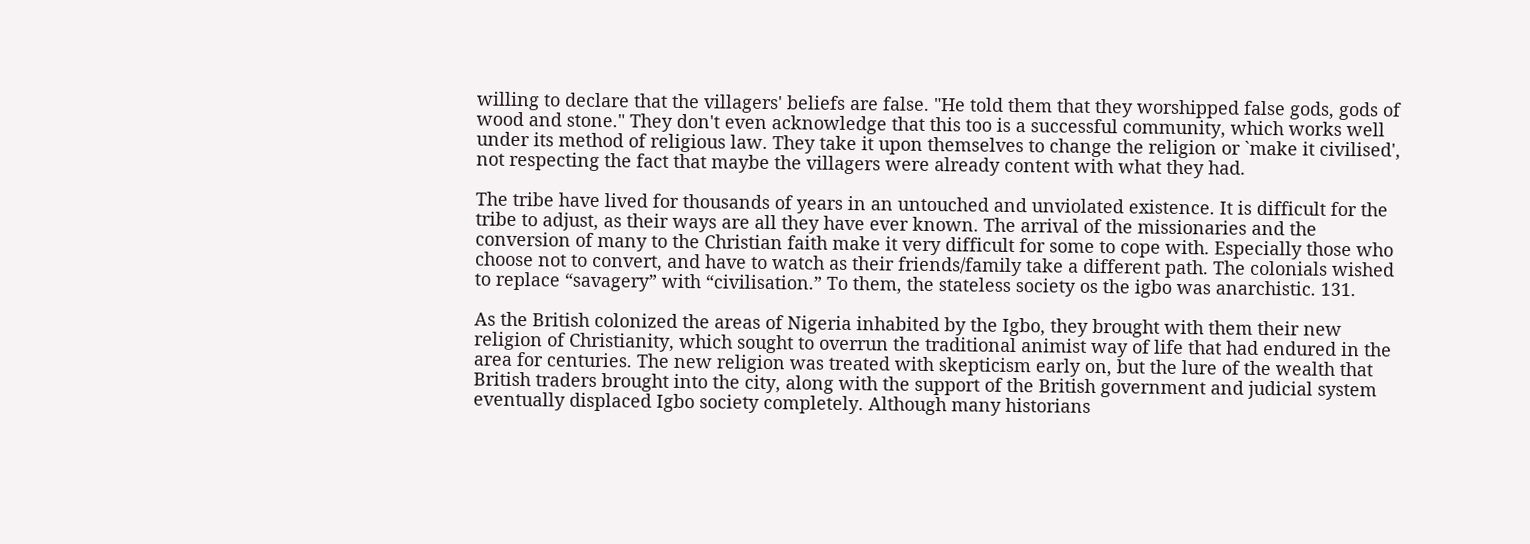willing to declare that the villagers' beliefs are false. "He told them that they worshipped false gods, gods of wood and stone." They don't even acknowledge that this too is a successful community, which works well under its method of religious law. They take it upon themselves to change the religion or `make it civilised', not respecting the fact that maybe the villagers were already content with what they had.

The tribe have lived for thousands of years in an untouched and unviolated existence. It is difficult for the tribe to adjust, as their ways are all they have ever known. The arrival of the missionaries and the conversion of many to the Christian faith make it very difficult for some to cope with. Especially those who choose not to convert, and have to watch as their friends/family take a different path. The colonials wished to replace “savagery” with “civilisation.” To them, the stateless society os the igbo was anarchistic. 131.

As the British colonized the areas of Nigeria inhabited by the Igbo, they brought with them their new religion of Christianity, which sought to overrun the traditional animist way of life that had endured in the area for centuries. The new religion was treated with skepticism early on, but the lure of the wealth that British traders brought into the city, along with the support of the British government and judicial system eventually displaced Igbo society completely. Although many historians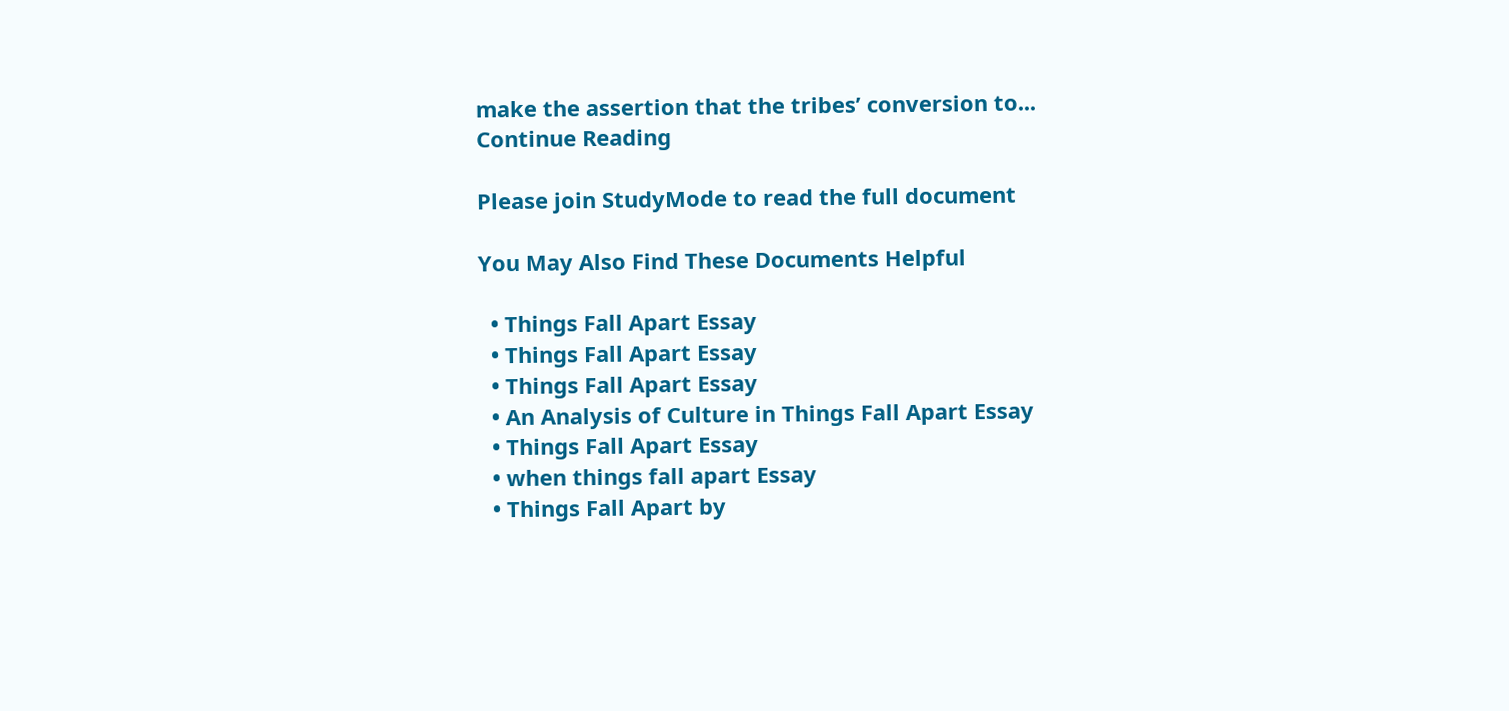make the assertion that the tribes’ conversion to...
Continue Reading

Please join StudyMode to read the full document

You May Also Find These Documents Helpful

  • Things Fall Apart Essay
  • Things Fall Apart Essay
  • Things Fall Apart Essay
  • An Analysis of Culture in Things Fall Apart Essay
  • Things Fall Apart Essay
  • when things fall apart Essay
  • Things Fall Apart by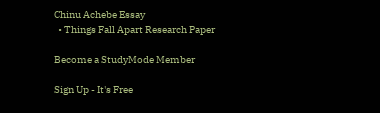Chinu Achebe Essay
  • Things Fall Apart Research Paper

Become a StudyMode Member

Sign Up - It's Free